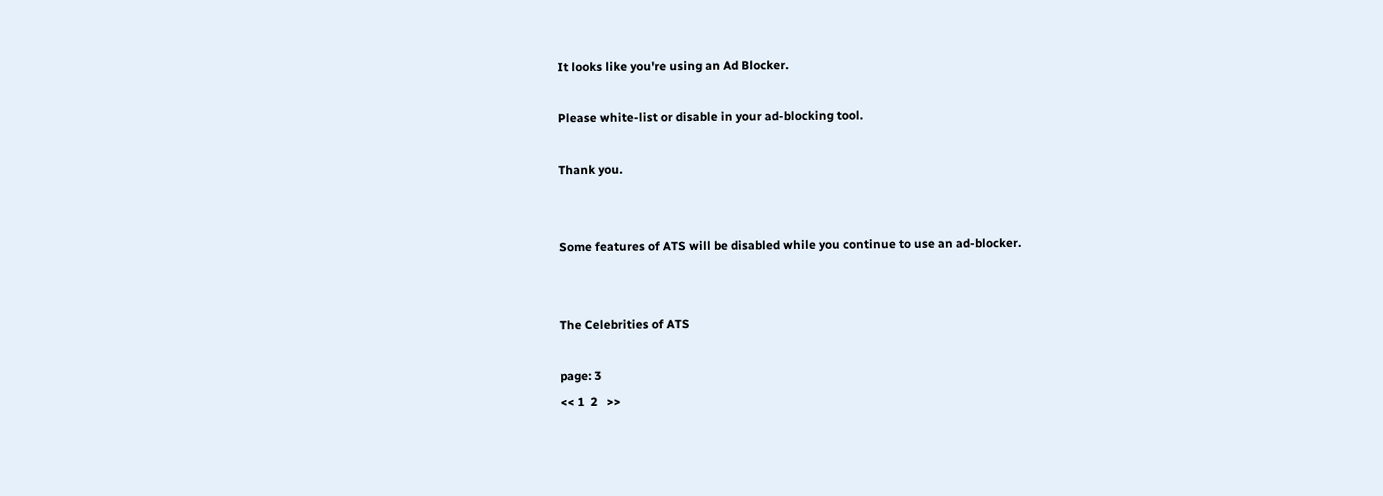It looks like you're using an Ad Blocker.

Please white-list or disable in your ad-blocking tool.

Thank you.


Some features of ATS will be disabled while you continue to use an ad-blocker.


The Celebrities of ATS

page: 3
<< 1  2   >>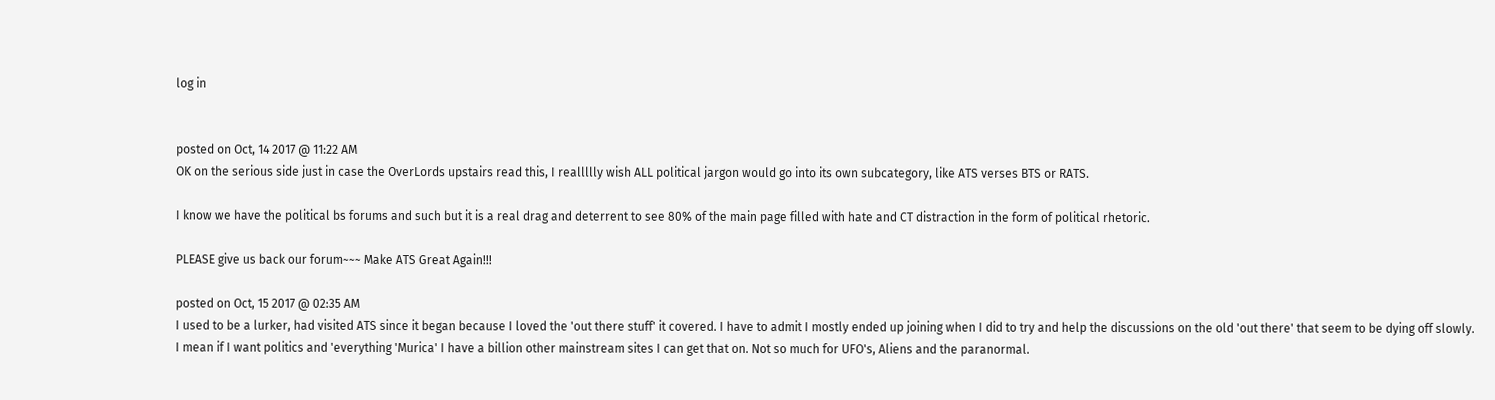log in


posted on Oct, 14 2017 @ 11:22 AM
OK on the serious side just in case the OverLords upstairs read this, I reallllly wish ALL political jargon would go into its own subcategory, like ATS verses BTS or RATS.

I know we have the political bs forums and such but it is a real drag and deterrent to see 80% of the main page filled with hate and CT distraction in the form of political rhetoric.

PLEASE give us back our forum~~~ Make ATS Great Again!!!

posted on Oct, 15 2017 @ 02:35 AM
I used to be a lurker, had visited ATS since it began because I loved the 'out there stuff' it covered. I have to admit I mostly ended up joining when I did to try and help the discussions on the old 'out there' that seem to be dying off slowly.
I mean if I want politics and 'everything 'Murica' I have a billion other mainstream sites I can get that on. Not so much for UFO's, Aliens and the paranormal.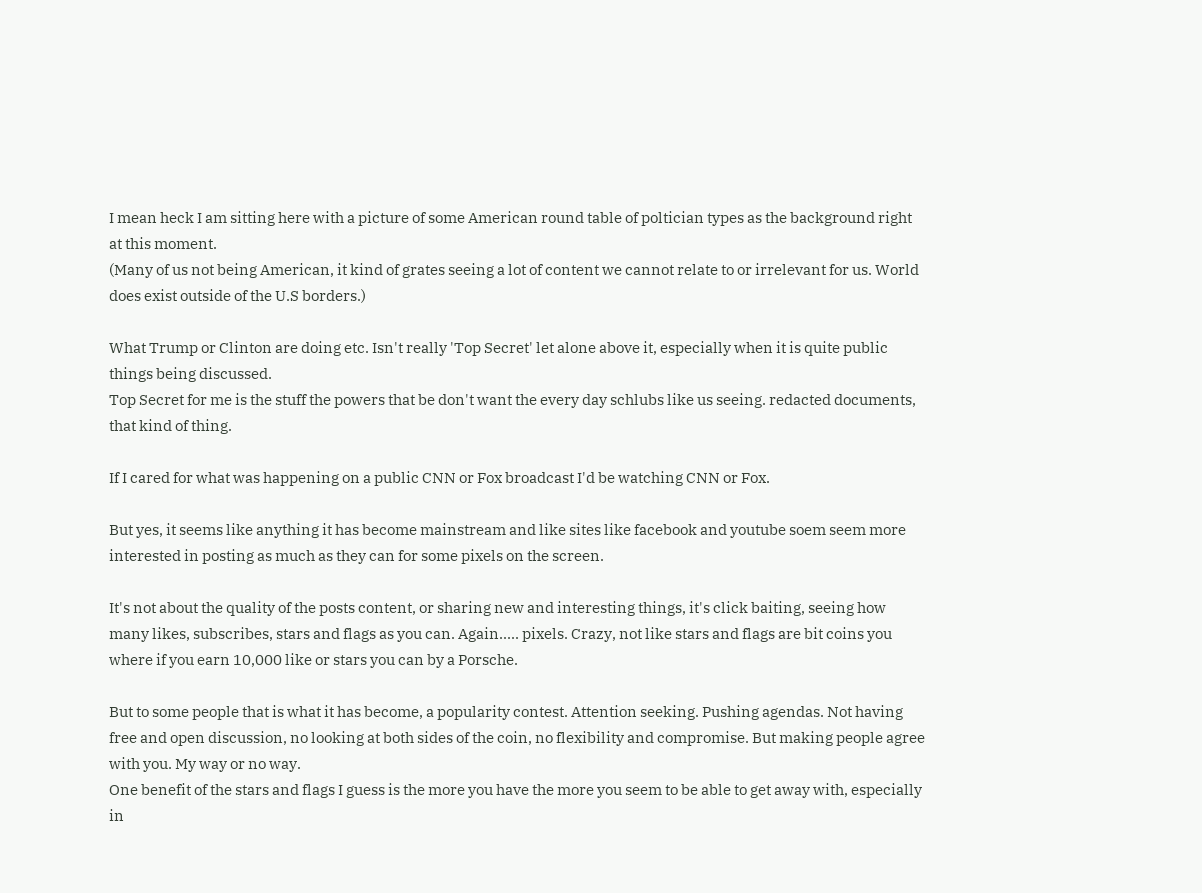I mean heck I am sitting here with a picture of some American round table of poltician types as the background right at this moment.
(Many of us not being American, it kind of grates seeing a lot of content we cannot relate to or irrelevant for us. World does exist outside of the U.S borders.)

What Trump or Clinton are doing etc. Isn't really 'Top Secret' let alone above it, especially when it is quite public things being discussed.
Top Secret for me is the stuff the powers that be don't want the every day schlubs like us seeing. redacted documents, that kind of thing.

If I cared for what was happening on a public CNN or Fox broadcast I'd be watching CNN or Fox.

But yes, it seems like anything it has become mainstream and like sites like facebook and youtube soem seem more interested in posting as much as they can for some pixels on the screen.

It's not about the quality of the posts content, or sharing new and interesting things, it's click baiting, seeing how many likes, subscribes, stars and flags as you can. Again..... pixels. Crazy, not like stars and flags are bit coins you where if you earn 10,000 like or stars you can by a Porsche.

But to some people that is what it has become, a popularity contest. Attention seeking. Pushing agendas. Not having free and open discussion, no looking at both sides of the coin, no flexibility and compromise. But making people agree with you. My way or no way.
One benefit of the stars and flags I guess is the more you have the more you seem to be able to get away with, especially in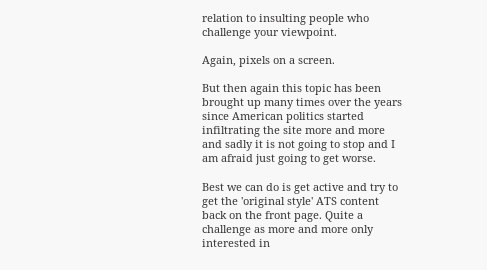relation to insulting people who challenge your viewpoint.

Again, pixels on a screen.

But then again this topic has been brought up many times over the years since American politics started infiltrating the site more and more and sadly it is not going to stop and I am afraid just going to get worse.

Best we can do is get active and try to get the 'original style' ATS content back on the front page. Quite a challenge as more and more only interested in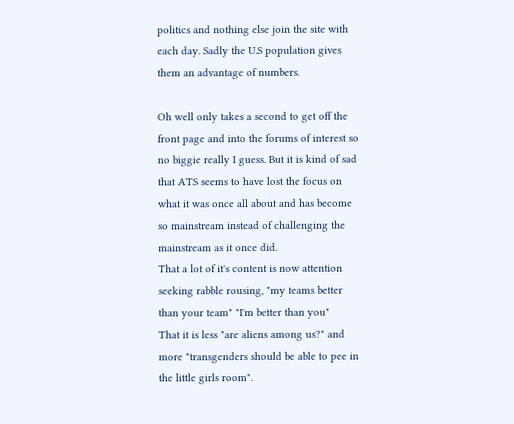politics and nothing else join the site with each day. Sadly the U.S population gives them an advantage of numbers.

Oh well only takes a second to get off the front page and into the forums of interest so no biggie really I guess. But it is kind of sad that ATS seems to have lost the focus on what it was once all about and has become so mainstream instead of challenging the mainstream as it once did.
That a lot of it's content is now attention seeking rabble rousing, "my teams better than your team" "I'm better than you"
That it is less "are aliens among us?" and more "transgenders should be able to pee in the little girls room".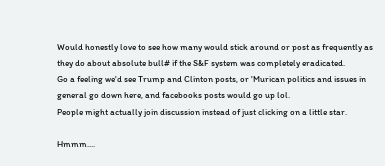Would honestly love to see how many would stick around or post as frequently as they do about absolute bull# if the S&F system was completely eradicated.
Go a feeling we'd see Trump and Clinton posts, or 'Murican politics and issues in general go down here, and facebooks posts would go up lol.
People might actually join discussion instead of just clicking on a little star.

Hmmm....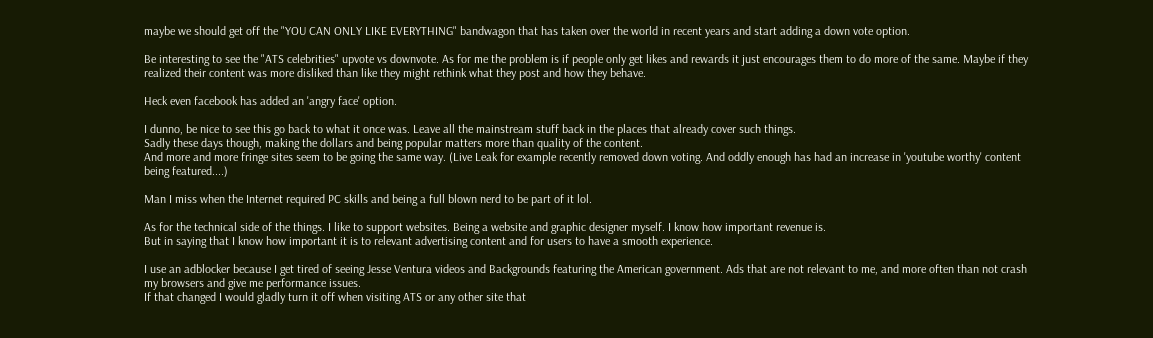maybe we should get off the "YOU CAN ONLY LIKE EVERYTHING" bandwagon that has taken over the world in recent years and start adding a down vote option.

Be interesting to see the "ATS celebrities" upvote vs downvote. As for me the problem is if people only get likes and rewards it just encourages them to do more of the same. Maybe if they realized their content was more disliked than like they might rethink what they post and how they behave.

Heck even facebook has added an 'angry face' option.

I dunno, be nice to see this go back to what it once was. Leave all the mainstream stuff back in the places that already cover such things.
Sadly these days though, making the dollars and being popular matters more than quality of the content.
And more and more fringe sites seem to be going the same way. (Live Leak for example recently removed down voting. And oddly enough has had an increase in 'youtube worthy' content being featured....)

Man I miss when the Internet required PC skills and being a full blown nerd to be part of it lol.

As for the technical side of the things. I like to support websites. Being a website and graphic designer myself. I know how important revenue is.
But in saying that I know how important it is to relevant advertising content and for users to have a smooth experience.

I use an adblocker because I get tired of seeing Jesse Ventura videos and Backgrounds featuring the American government. Ads that are not relevant to me, and more often than not crash my browsers and give me performance issues.
If that changed I would gladly turn it off when visiting ATS or any other site that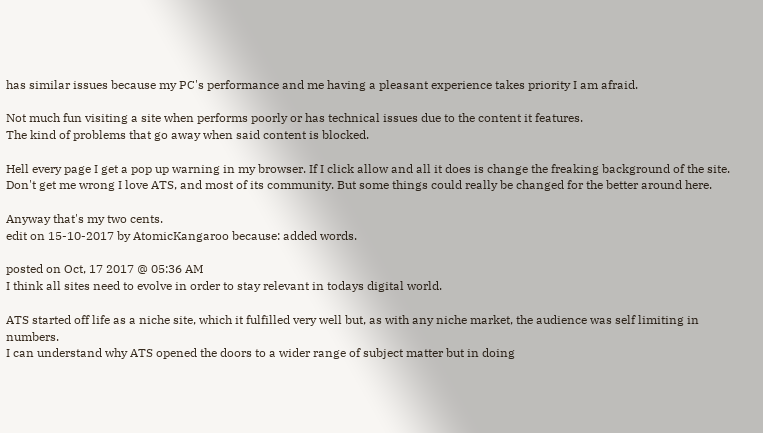has similar issues because my PC's performance and me having a pleasant experience takes priority I am afraid.

Not much fun visiting a site when performs poorly or has technical issues due to the content it features.
The kind of problems that go away when said content is blocked.

Hell every page I get a pop up warning in my browser. If I click allow and all it does is change the freaking background of the site.
Don't get me wrong I love ATS, and most of its community. But some things could really be changed for the better around here.

Anyway that's my two cents.
edit on 15-10-2017 by AtomicKangaroo because: added words.

posted on Oct, 17 2017 @ 05:36 AM
I think all sites need to evolve in order to stay relevant in todays digital world.

ATS started off life as a niche site, which it fulfilled very well but, as with any niche market, the audience was self limiting in numbers.
I can understand why ATS opened the doors to a wider range of subject matter but in doing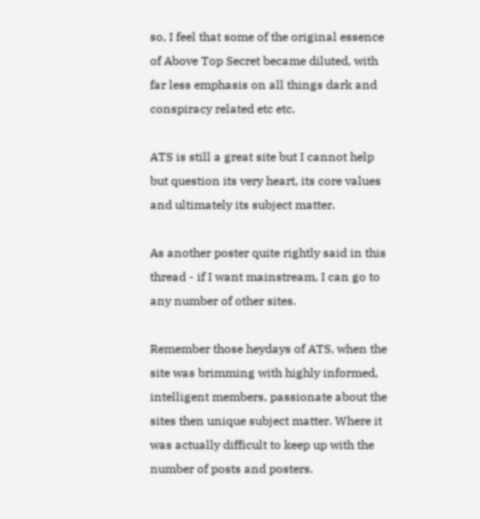so, I feel that some of the original essence of Above Top Secret became diluted, with far less emphasis on all things dark and conspiracy related etc etc.

ATS is still a great site but I cannot help but question its very heart, its core values and ultimately its subject matter.

As another poster quite rightly said in this thread - if I want mainstream, I can go to any number of other sites.

Remember those heydays of ATS, when the site was brimming with highly informed, intelligent members, passionate about the sites then unique subject matter. Where it was actually difficult to keep up with the number of posts and posters.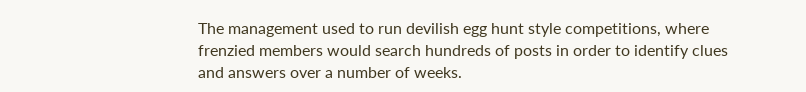The management used to run devilish egg hunt style competitions, where frenzied members would search hundreds of posts in order to identify clues and answers over a number of weeks.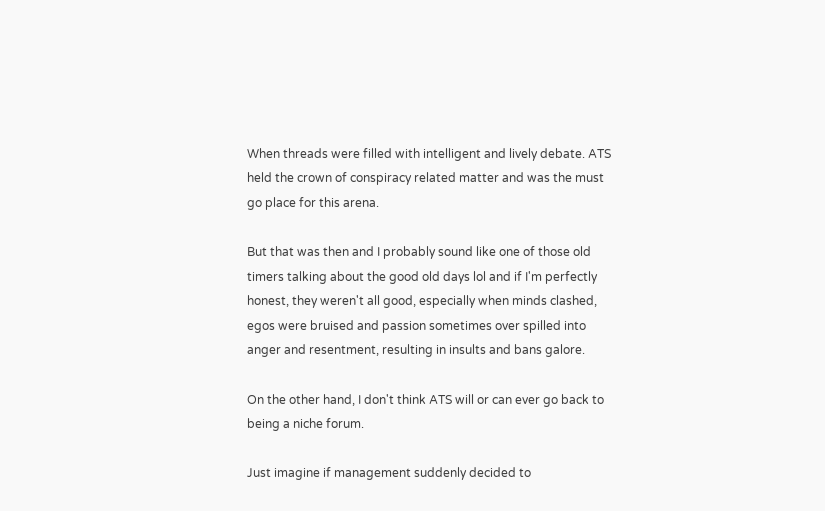When threads were filled with intelligent and lively debate. ATS held the crown of conspiracy related matter and was the must go place for this arena.

But that was then and I probably sound like one of those old timers talking about the good old days lol and if I'm perfectly honest, they weren't all good, especially when minds clashed, egos were bruised and passion sometimes over spilled into anger and resentment, resulting in insults and bans galore.

On the other hand, I don't think ATS will or can ever go back to being a niche forum.

Just imagine if management suddenly decided to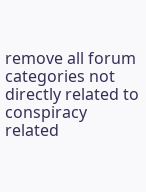remove all forum categories not directly related to conspiracy related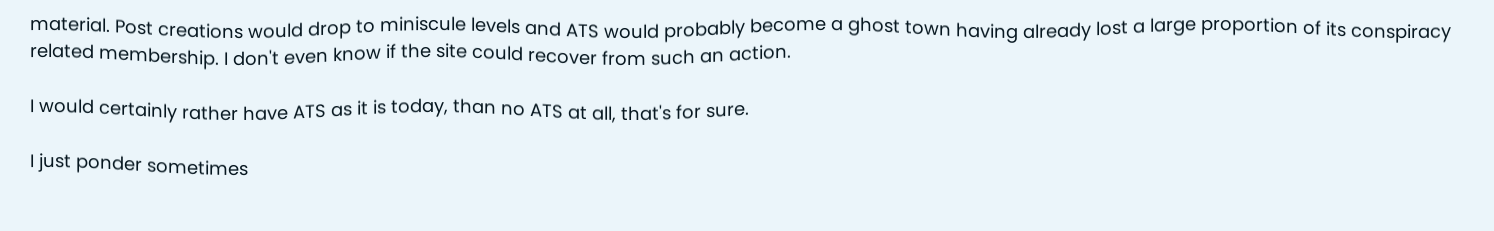material. Post creations would drop to miniscule levels and ATS would probably become a ghost town having already lost a large proportion of its conspiracy related membership. I don't even know if the site could recover from such an action.

I would certainly rather have ATS as it is today, than no ATS at all, that's for sure.

I just ponder sometimes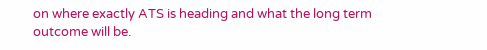on where exactly ATS is heading and what the long term outcome will be.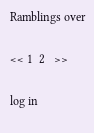Ramblings over

<< 1  2   >>

log in